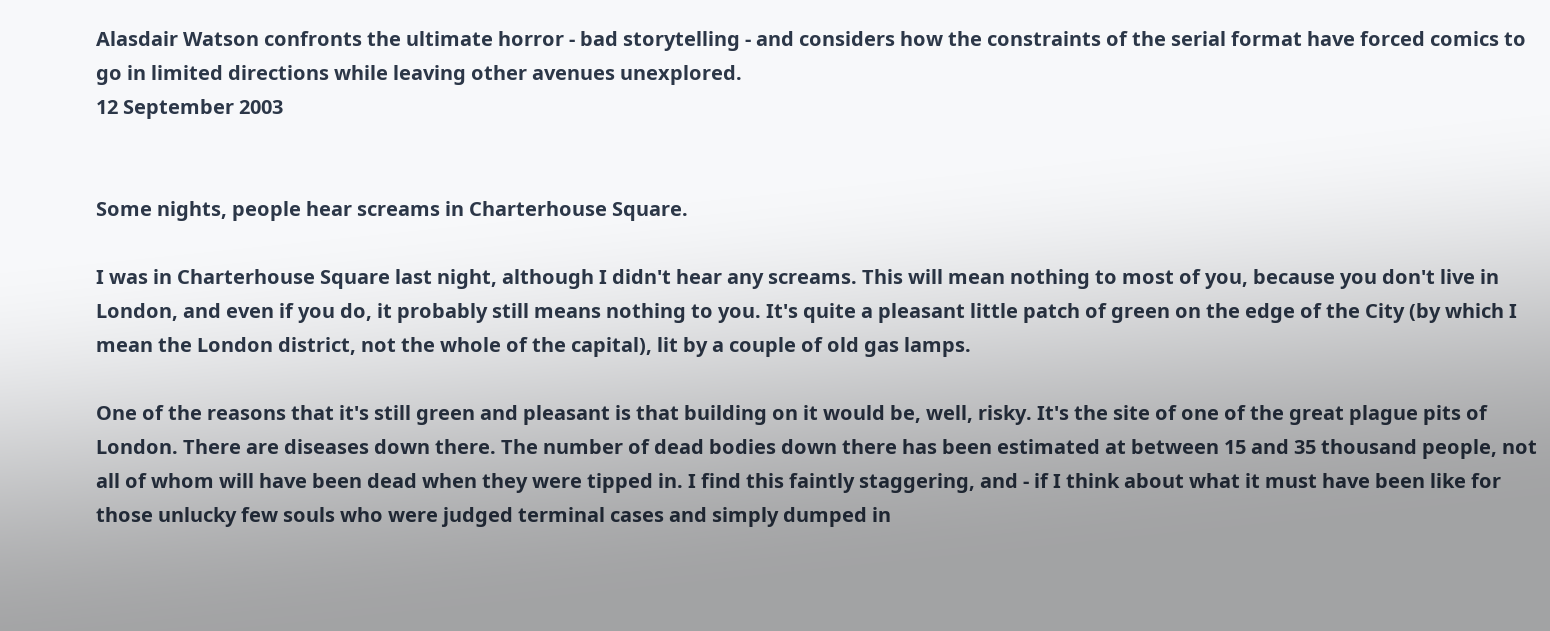Alasdair Watson confronts the ultimate horror - bad storytelling - and considers how the constraints of the serial format have forced comics to go in limited directions while leaving other avenues unexplored.
12 September 2003


Some nights, people hear screams in Charterhouse Square.

I was in Charterhouse Square last night, although I didn't hear any screams. This will mean nothing to most of you, because you don't live in London, and even if you do, it probably still means nothing to you. It's quite a pleasant little patch of green on the edge of the City (by which I mean the London district, not the whole of the capital), lit by a couple of old gas lamps.

One of the reasons that it's still green and pleasant is that building on it would be, well, risky. It's the site of one of the great plague pits of London. There are diseases down there. The number of dead bodies down there has been estimated at between 15 and 35 thousand people, not all of whom will have been dead when they were tipped in. I find this faintly staggering, and - if I think about what it must have been like for those unlucky few souls who were judged terminal cases and simply dumped in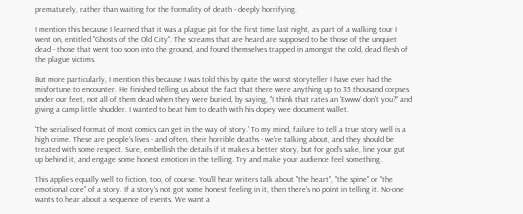prematurely, rather than waiting for the formality of death - deeply horrifying.

I mention this because I learned that it was a plague pit for the first time last night, as part of a walking tour I went on, entitled "Ghosts of the Old City". The screams that are heard are supposed to be those of the unquiet dead - those that went too soon into the ground, and found themselves trapped in amongst the cold, dead flesh of the plague victims.

But more particularly, I mention this because I was told this by quite the worst storyteller I have ever had the misfortune to encounter. He finished telling us about the fact that there were anything up to 35 thousand corpses under our feet, not all of them dead when they were buried, by saying, "I think that rates an 'Ewww' don't you?" and giving a camp little shudder. I wanted to beat him to death with his dopey wee document wallet.

'The serialised format of most comics can get in the way of story.' To my mind, failure to tell a true story well is a high crime. These are people's lives - and often, their horrible deaths - we're talking about, and they should be treated with some respect. Sure, embellish the details if it makes a better story, but for god's sake, line your gut up behind it, and engage some honest emotion in the telling. Try and make your audience feel something.

This applies equally well to fiction, too, of course. You'll hear writers talk about "the heart", "the spine" or "the emotional core" of a story. If a story's not got some honest feeling in it, then there's no point in telling it. No-one wants to hear about a sequence of events. We want a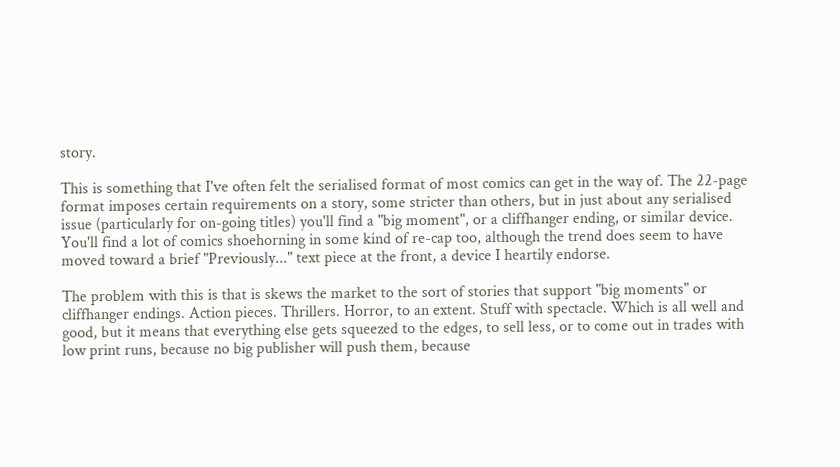story.

This is something that I've often felt the serialised format of most comics can get in the way of. The 22-page format imposes certain requirements on a story, some stricter than others, but in just about any serialised issue (particularly for on-going titles) you'll find a "big moment", or a cliffhanger ending, or similar device. You'll find a lot of comics shoehorning in some kind of re-cap too, although the trend does seem to have moved toward a brief "Previously..." text piece at the front, a device I heartily endorse.

The problem with this is that is skews the market to the sort of stories that support "big moments" or cliffhanger endings. Action pieces. Thrillers. Horror, to an extent. Stuff with spectacle. Which is all well and good, but it means that everything else gets squeezed to the edges, to sell less, or to come out in trades with low print runs, because no big publisher will push them, because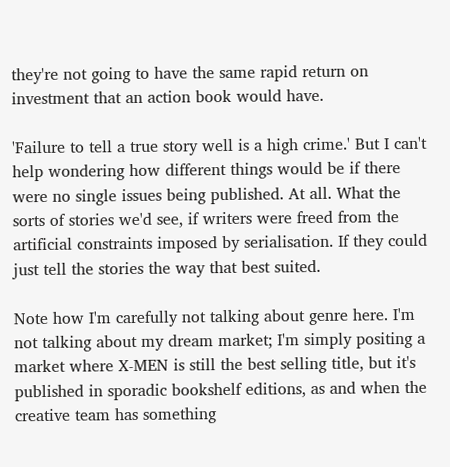they're not going to have the same rapid return on investment that an action book would have.

'Failure to tell a true story well is a high crime.' But I can't help wondering how different things would be if there were no single issues being published. At all. What the sorts of stories we'd see, if writers were freed from the artificial constraints imposed by serialisation. If they could just tell the stories the way that best suited.

Note how I'm carefully not talking about genre here. I'm not talking about my dream market; I'm simply positing a market where X-MEN is still the best selling title, but it's published in sporadic bookshelf editions, as and when the creative team has something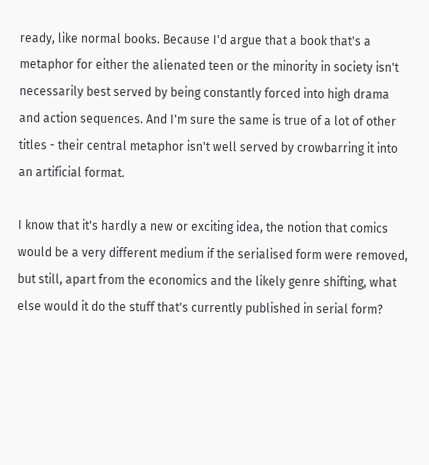ready, like normal books. Because I'd argue that a book that's a metaphor for either the alienated teen or the minority in society isn't necessarily best served by being constantly forced into high drama and action sequences. And I'm sure the same is true of a lot of other titles - their central metaphor isn't well served by crowbarring it into an artificial format.

I know that it's hardly a new or exciting idea, the notion that comics would be a very different medium if the serialised form were removed, but still, apart from the economics and the likely genre shifting, what else would it do the stuff that's currently published in serial form?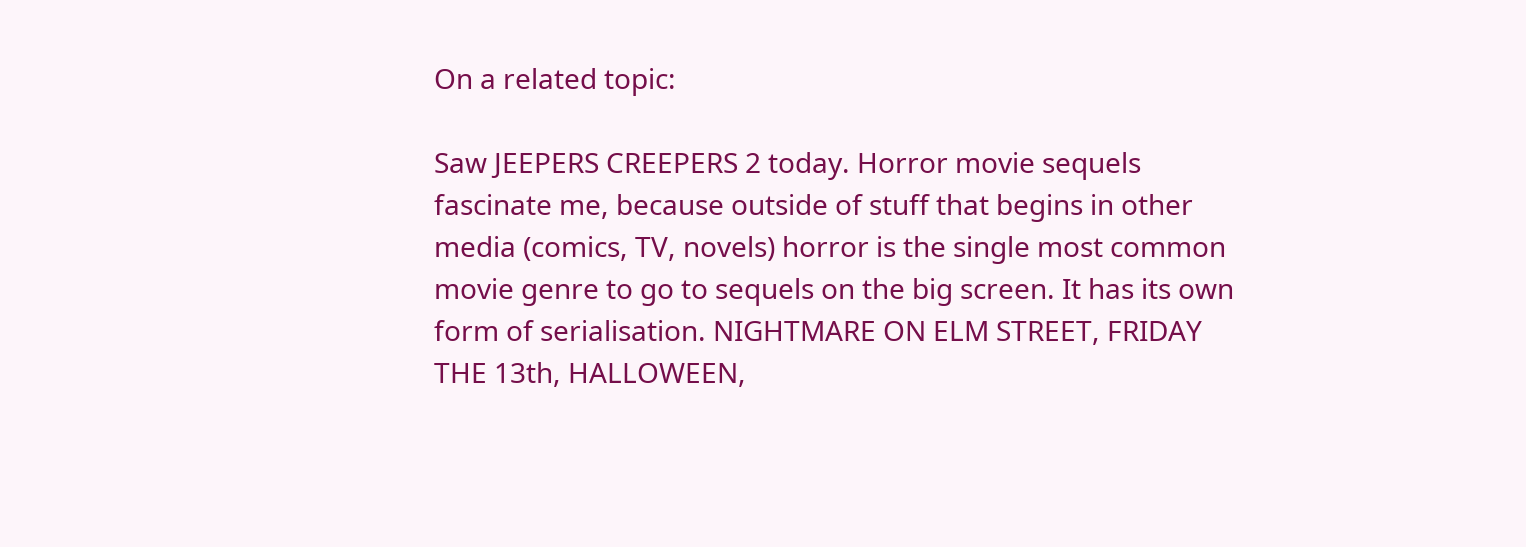On a related topic:

Saw JEEPERS CREEPERS 2 today. Horror movie sequels fascinate me, because outside of stuff that begins in other media (comics, TV, novels) horror is the single most common movie genre to go to sequels on the big screen. It has its own form of serialisation. NIGHTMARE ON ELM STREET, FRIDAY THE 13th, HALLOWEEN,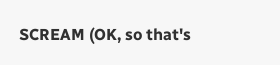SCREAM (OK, so that's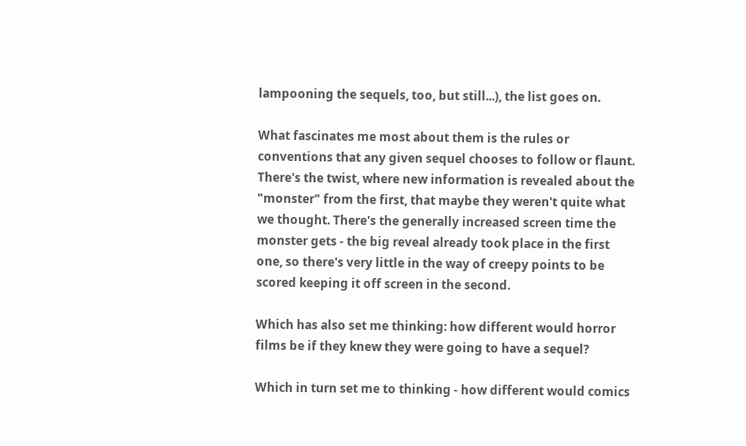lampooning the sequels, too, but still...), the list goes on.

What fascinates me most about them is the rules or conventions that any given sequel chooses to follow or flaunt. There's the twist, where new information is revealed about the "monster" from the first, that maybe they weren't quite what we thought. There's the generally increased screen time the monster gets - the big reveal already took place in the first one, so there's very little in the way of creepy points to be scored keeping it off screen in the second.

Which has also set me thinking: how different would horror films be if they knew they were going to have a sequel?

Which in turn set me to thinking - how different would comics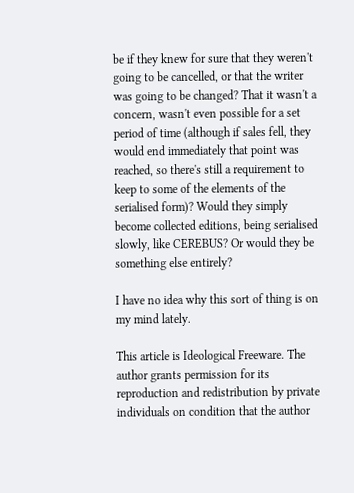be if they knew for sure that they weren't going to be cancelled, or that the writer was going to be changed? That it wasn't a concern, wasn't even possible for a set period of time (although if sales fell, they would end immediately that point was reached, so there's still a requirement to keep to some of the elements of the serialised form)? Would they simply become collected editions, being serialised slowly, like CEREBUS? Or would they be something else entirely?

I have no idea why this sort of thing is on my mind lately.

This article is Ideological Freeware. The author grants permission for its reproduction and redistribution by private individuals on condition that the author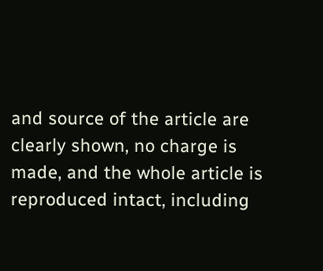and source of the article are clearly shown, no charge is made, and the whole article is reproduced intact, including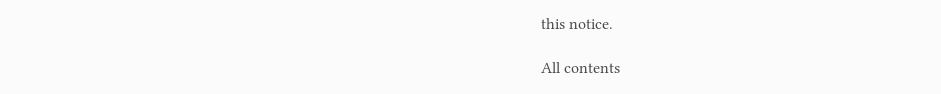this notice.

All contents